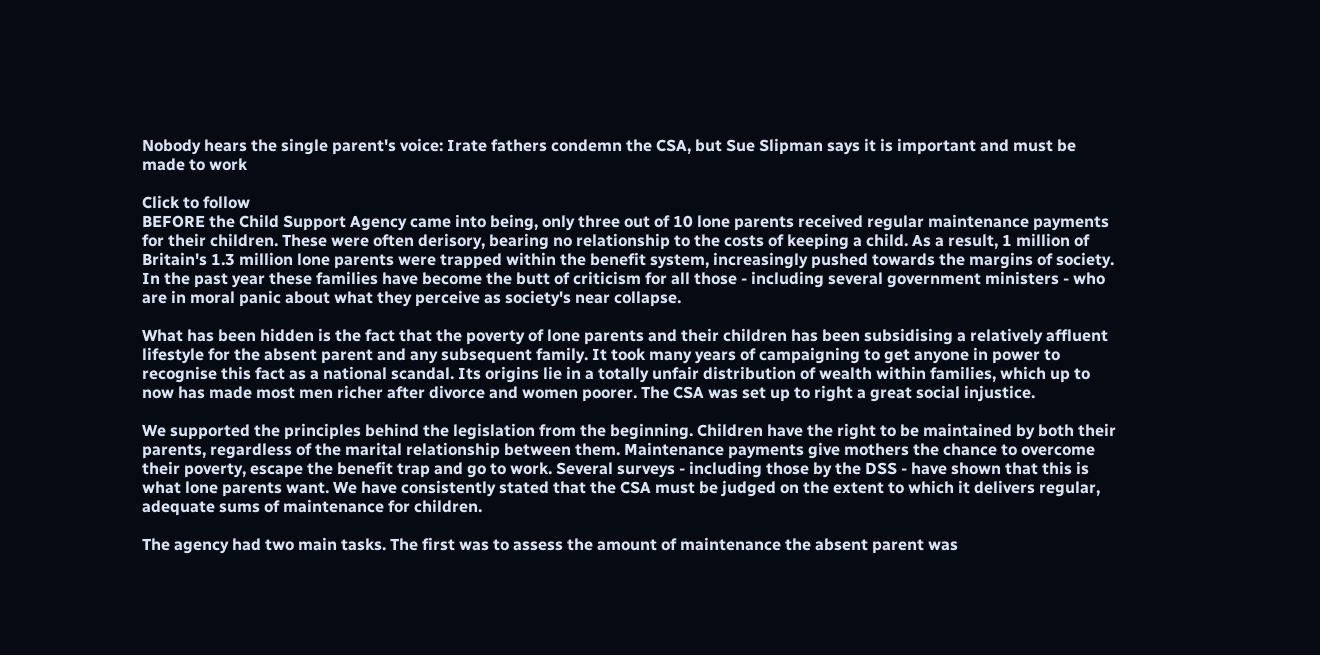Nobody hears the single parent's voice: Irate fathers condemn the CSA, but Sue Slipman says it is important and must be made to work

Click to follow
BEFORE the Child Support Agency came into being, only three out of 10 lone parents received regular maintenance payments for their children. These were often derisory, bearing no relationship to the costs of keeping a child. As a result, 1 million of Britain's 1.3 million lone parents were trapped within the benefit system, increasingly pushed towards the margins of society. In the past year these families have become the butt of criticism for all those - including several government ministers - who are in moral panic about what they perceive as society's near collapse.

What has been hidden is the fact that the poverty of lone parents and their children has been subsidising a relatively affluent lifestyle for the absent parent and any subsequent family. It took many years of campaigning to get anyone in power to recognise this fact as a national scandal. Its origins lie in a totally unfair distribution of wealth within families, which up to now has made most men richer after divorce and women poorer. The CSA was set up to right a great social injustice.

We supported the principles behind the legislation from the beginning. Children have the right to be maintained by both their parents, regardless of the marital relationship between them. Maintenance payments give mothers the chance to overcome their poverty, escape the benefit trap and go to work. Several surveys - including those by the DSS - have shown that this is what lone parents want. We have consistently stated that the CSA must be judged on the extent to which it delivers regular, adequate sums of maintenance for children.

The agency had two main tasks. The first was to assess the amount of maintenance the absent parent was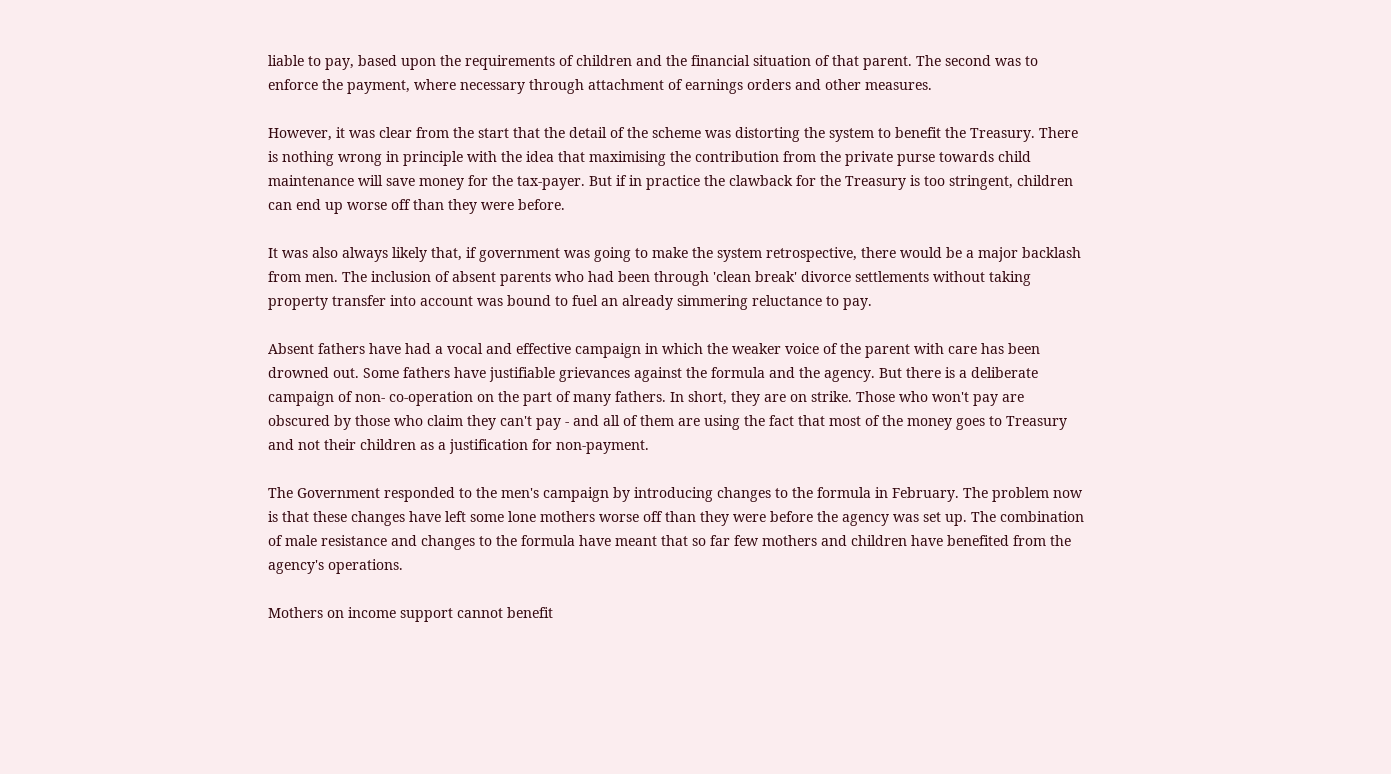liable to pay, based upon the requirements of children and the financial situation of that parent. The second was to enforce the payment, where necessary through attachment of earnings orders and other measures.

However, it was clear from the start that the detail of the scheme was distorting the system to benefit the Treasury. There is nothing wrong in principle with the idea that maximising the contribution from the private purse towards child maintenance will save money for the tax-payer. But if in practice the clawback for the Treasury is too stringent, children can end up worse off than they were before.

It was also always likely that, if government was going to make the system retrospective, there would be a major backlash from men. The inclusion of absent parents who had been through 'clean break' divorce settlements without taking property transfer into account was bound to fuel an already simmering reluctance to pay.

Absent fathers have had a vocal and effective campaign in which the weaker voice of the parent with care has been drowned out. Some fathers have justifiable grievances against the formula and the agency. But there is a deliberate campaign of non- co-operation on the part of many fathers. In short, they are on strike. Those who won't pay are obscured by those who claim they can't pay - and all of them are using the fact that most of the money goes to Treasury and not their children as a justification for non-payment.

The Government responded to the men's campaign by introducing changes to the formula in February. The problem now is that these changes have left some lone mothers worse off than they were before the agency was set up. The combination of male resistance and changes to the formula have meant that so far few mothers and children have benefited from the agency's operations.

Mothers on income support cannot benefit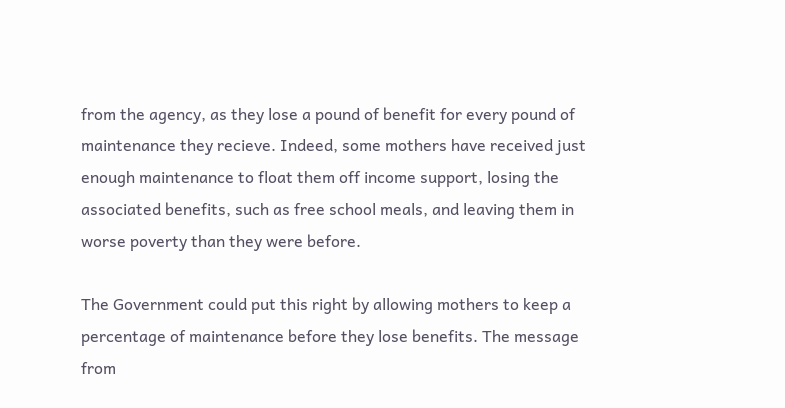from the agency, as they lose a pound of benefit for every pound of maintenance they recieve. Indeed, some mothers have received just enough maintenance to float them off income support, losing the associated benefits, such as free school meals, and leaving them in worse poverty than they were before.

The Government could put this right by allowing mothers to keep a percentage of maintenance before they lose benefits. The message from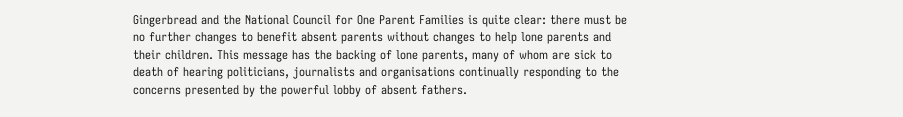Gingerbread and the National Council for One Parent Families is quite clear: there must be no further changes to benefit absent parents without changes to help lone parents and their children. This message has the backing of lone parents, many of whom are sick to death of hearing politicians, journalists and organisations continually responding to the concerns presented by the powerful lobby of absent fathers.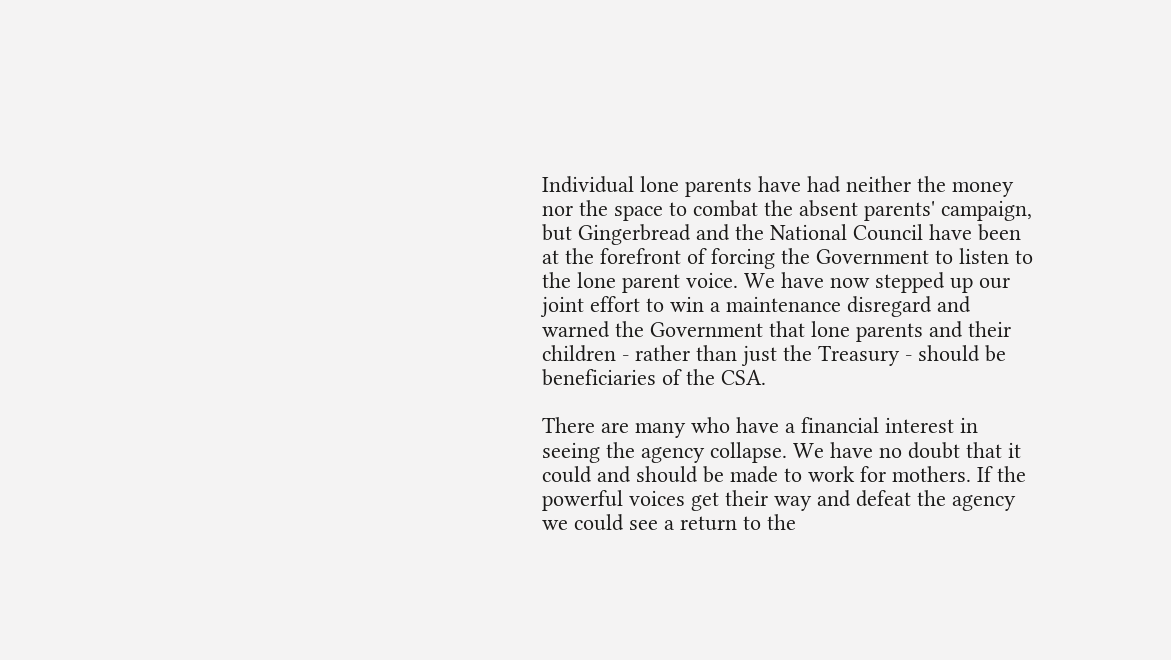Individual lone parents have had neither the money nor the space to combat the absent parents' campaign, but Gingerbread and the National Council have been at the forefront of forcing the Government to listen to the lone parent voice. We have now stepped up our joint effort to win a maintenance disregard and warned the Government that lone parents and their children - rather than just the Treasury - should be beneficiaries of the CSA.

There are many who have a financial interest in seeing the agency collapse. We have no doubt that it could and should be made to work for mothers. If the powerful voices get their way and defeat the agency we could see a return to the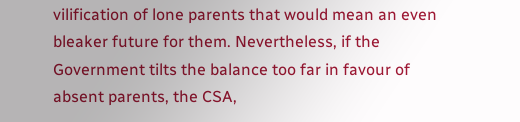vilification of lone parents that would mean an even bleaker future for them. Nevertheless, if the Government tilts the balance too far in favour of absent parents, the CSA,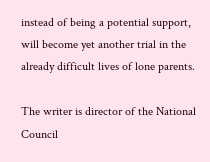instead of being a potential support, will become yet another trial in the already difficult lives of lone parents.

The writer is director of the National Council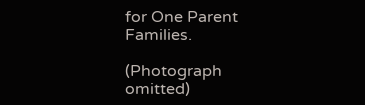for One Parent Families.

(Photograph omitted)